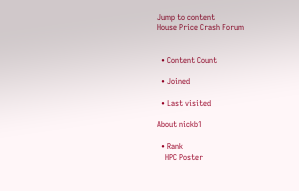Jump to content
House Price Crash Forum


  • Content Count

  • Joined

  • Last visited

About nickb1

  • Rank
    HPC Poster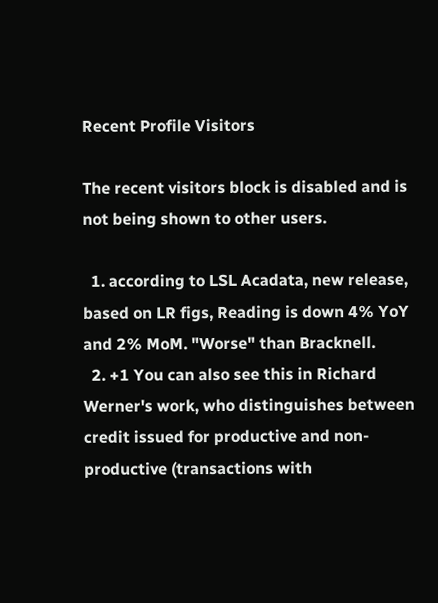Recent Profile Visitors

The recent visitors block is disabled and is not being shown to other users.

  1. according to LSL Acadata, new release, based on LR figs, Reading is down 4% YoY and 2% MoM. "Worse" than Bracknell.
  2. +1 You can also see this in Richard Werner's work, who distinguishes between credit issued for productive and non-productive (transactions with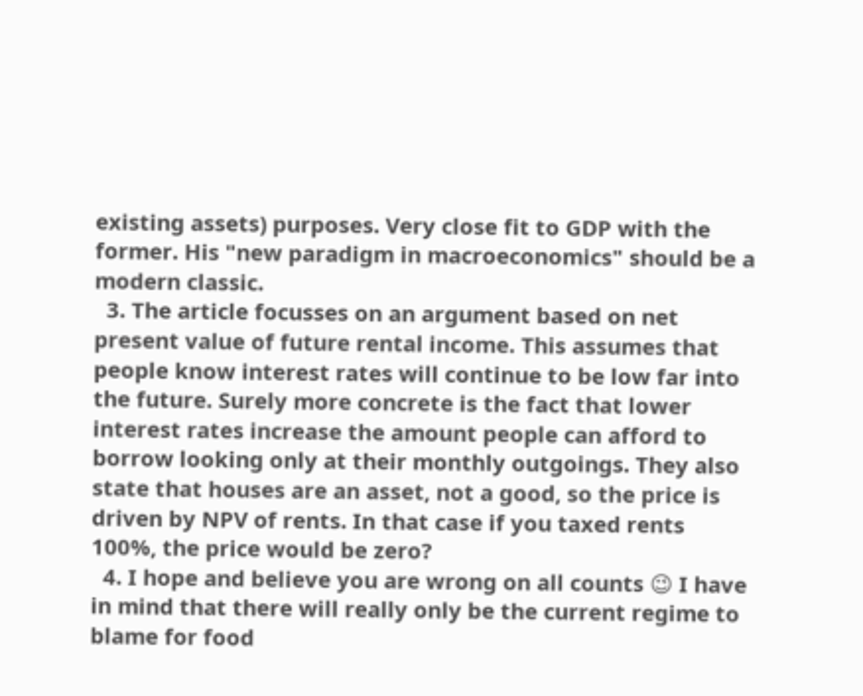existing assets) purposes. Very close fit to GDP with the former. His "new paradigm in macroeconomics" should be a modern classic.
  3. The article focusses on an argument based on net present value of future rental income. This assumes that people know interest rates will continue to be low far into the future. Surely more concrete is the fact that lower interest rates increase the amount people can afford to borrow looking only at their monthly outgoings. They also state that houses are an asset, not a good, so the price is driven by NPV of rents. In that case if you taxed rents 100%, the price would be zero?
  4. I hope and believe you are wrong on all counts 😉 I have in mind that there will really only be the current regime to blame for food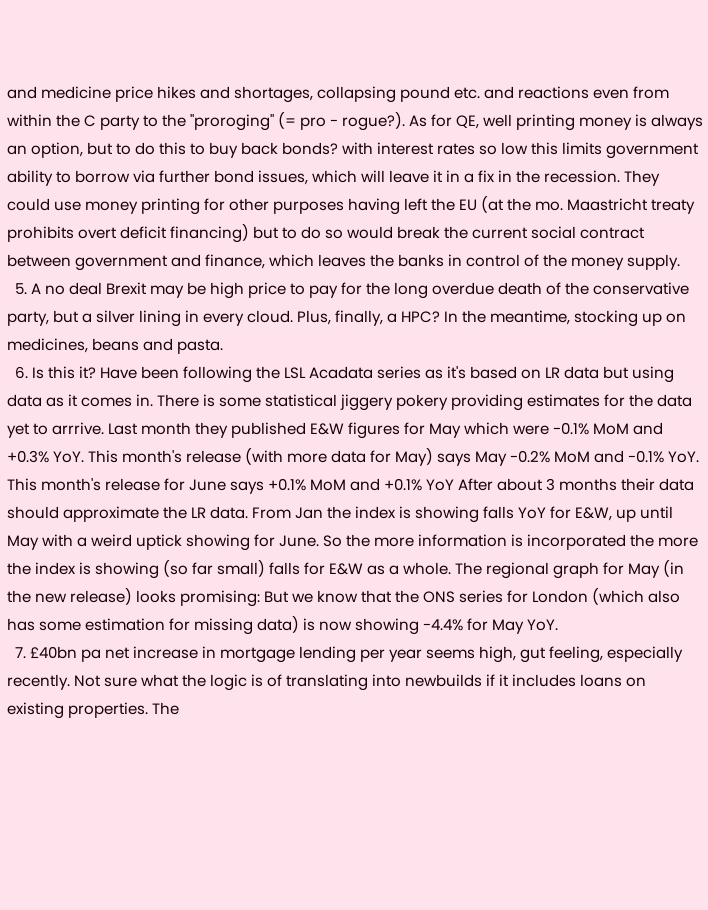and medicine price hikes and shortages, collapsing pound etc. and reactions even from within the C party to the "proroging" (= pro - rogue?). As for QE, well printing money is always an option, but to do this to buy back bonds? with interest rates so low this limits government ability to borrow via further bond issues, which will leave it in a fix in the recession. They could use money printing for other purposes having left the EU (at the mo. Maastricht treaty prohibits overt deficit financing) but to do so would break the current social contract between government and finance, which leaves the banks in control of the money supply.
  5. A no deal Brexit may be high price to pay for the long overdue death of the conservative party, but a silver lining in every cloud. Plus, finally, a HPC? In the meantime, stocking up on medicines, beans and pasta.
  6. Is this it? Have been following the LSL Acadata series as it's based on LR data but using data as it comes in. There is some statistical jiggery pokery providing estimates for the data yet to arrrive. Last month they published E&W figures for May which were -0.1% MoM and +0.3% YoY. This month's release (with more data for May) says May -0.2% MoM and -0.1% YoY. This month's release for June says +0.1% MoM and +0.1% YoY After about 3 months their data should approximate the LR data. From Jan the index is showing falls YoY for E&W, up until May with a weird uptick showing for June. So the more information is incorporated the more the index is showing (so far small) falls for E&W as a whole. The regional graph for May (in the new release) looks promising: But we know that the ONS series for London (which also has some estimation for missing data) is now showing -4.4% for May YoY.
  7. £40bn pa net increase in mortgage lending per year seems high, gut feeling, especially recently. Not sure what the logic is of translating into newbuilds if it includes loans on existing properties. The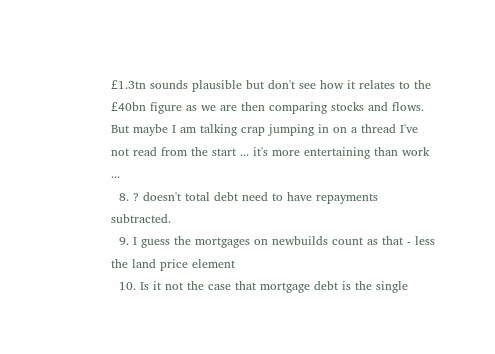£1.3tn sounds plausible but don't see how it relates to the £40bn figure as we are then comparing stocks and flows. But maybe I am talking crap jumping in on a thread I've not read from the start ... it's more entertaining than work ...
  8. ? doesn't total debt need to have repayments subtracted.
  9. I guess the mortgages on newbuilds count as that - less the land price element
  10. Is it not the case that mortgage debt is the single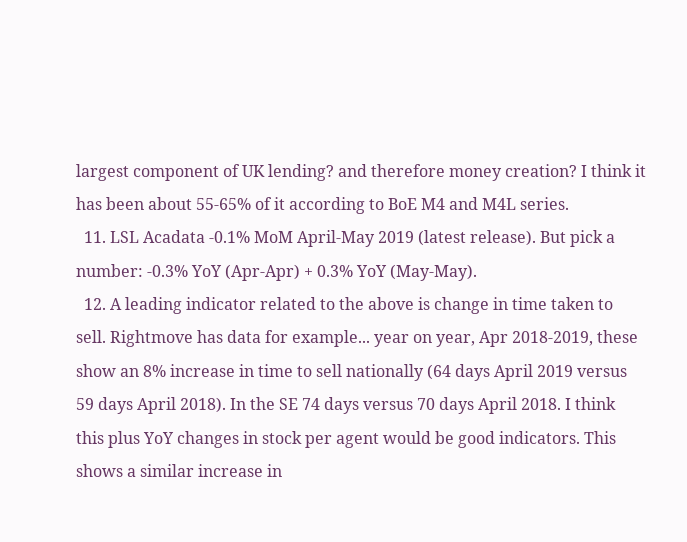largest component of UK lending? and therefore money creation? I think it has been about 55-65% of it according to BoE M4 and M4L series.
  11. LSL Acadata -0.1% MoM April-May 2019 (latest release). But pick a number: -0.3% YoY (Apr-Apr) + 0.3% YoY (May-May).
  12. A leading indicator related to the above is change in time taken to sell. Rightmove has data for example... year on year, Apr 2018-2019, these show an 8% increase in time to sell nationally (64 days April 2019 versus 59 days April 2018). In the SE 74 days versus 70 days April 2018. I think this plus YoY changes in stock per agent would be good indicators. This shows a similar increase in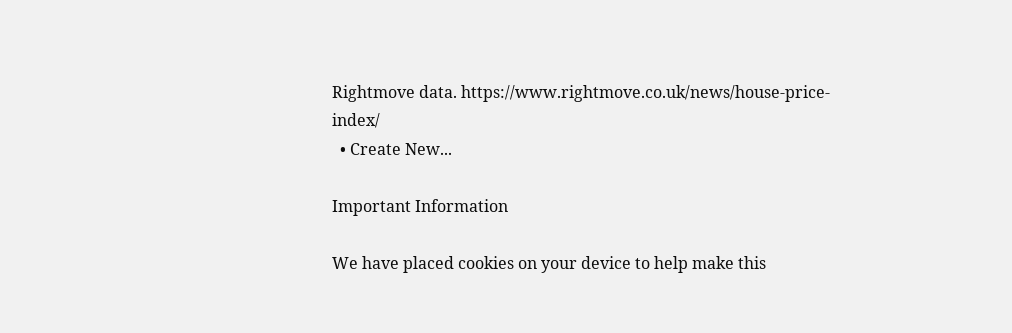Rightmove data. https://www.rightmove.co.uk/news/house-price-index/
  • Create New...

Important Information

We have placed cookies on your device to help make this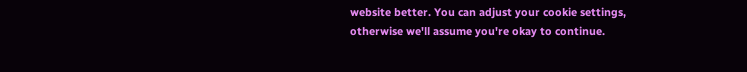website better. You can adjust your cookie settings, otherwise we'll assume you're okay to continue.